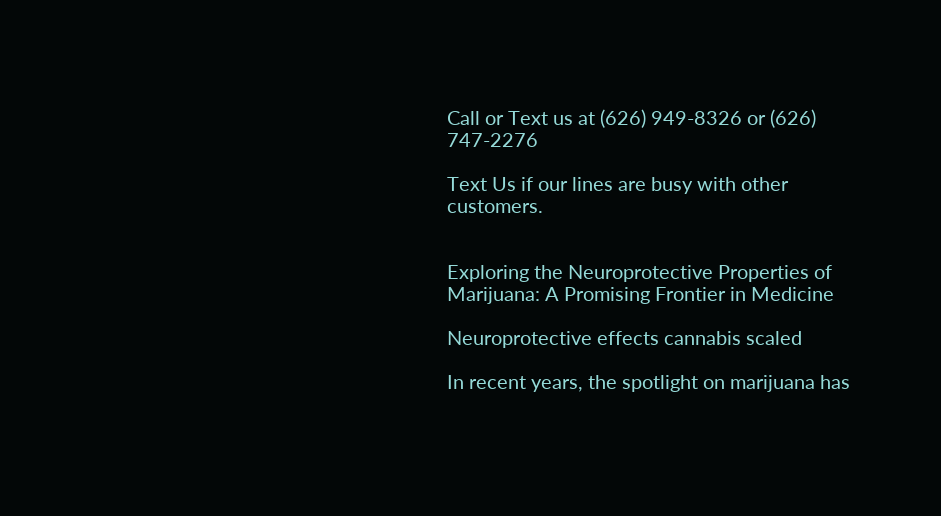Call or Text us at (626) 949-8326 or (626) 747-2276

Text Us if our lines are busy with other customers.


Exploring the Neuroprotective Properties of Marijuana: A Promising Frontier in Medicine

Neuroprotective effects cannabis scaled

In recent years, the spotlight on marijuana has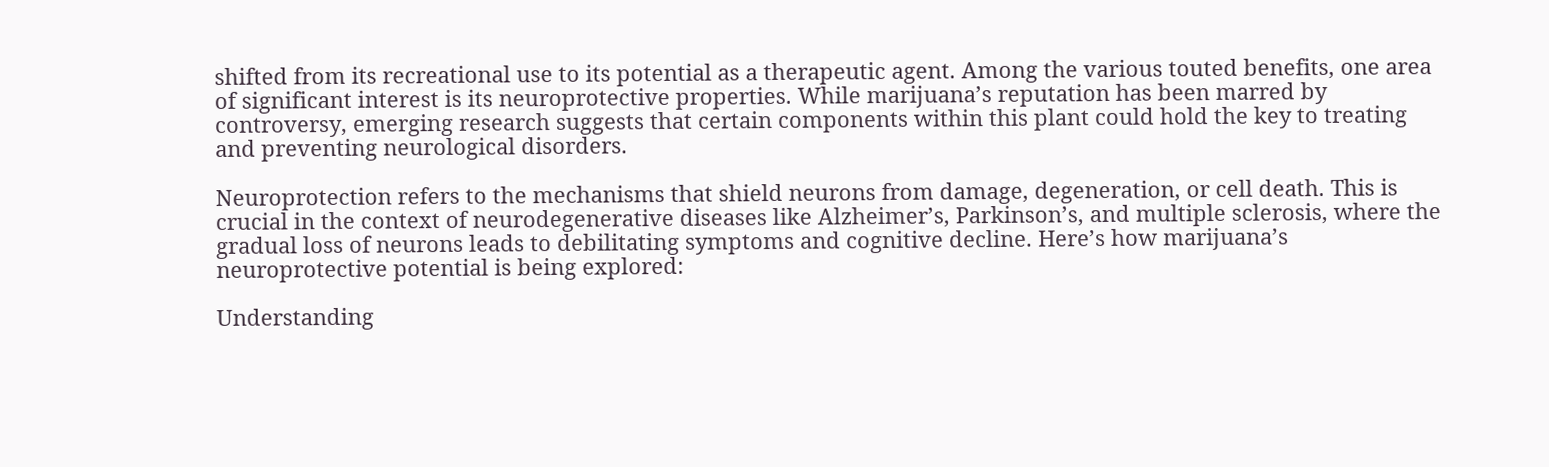shifted from its recreational use to its potential as a therapeutic agent. Among the various touted benefits, one area of significant interest is its neuroprotective properties. While marijuana’s reputation has been marred by controversy, emerging research suggests that certain components within this plant could hold the key to treating and preventing neurological disorders.

Neuroprotection refers to the mechanisms that shield neurons from damage, degeneration, or cell death. This is crucial in the context of neurodegenerative diseases like Alzheimer’s, Parkinson’s, and multiple sclerosis, where the gradual loss of neurons leads to debilitating symptoms and cognitive decline. Here’s how marijuana’s neuroprotective potential is being explored:

Understanding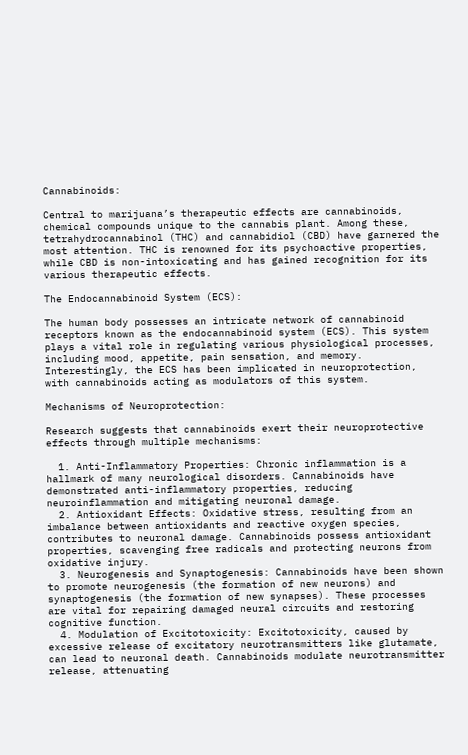Cannabinoids:

Central to marijuana’s therapeutic effects are cannabinoids, chemical compounds unique to the cannabis plant. Among these, tetrahydrocannabinol (THC) and cannabidiol (CBD) have garnered the most attention. THC is renowned for its psychoactive properties, while CBD is non-intoxicating and has gained recognition for its various therapeutic effects.

The Endocannabinoid System (ECS):

The human body possesses an intricate network of cannabinoid receptors known as the endocannabinoid system (ECS). This system plays a vital role in regulating various physiological processes, including mood, appetite, pain sensation, and memory. Interestingly, the ECS has been implicated in neuroprotection, with cannabinoids acting as modulators of this system.

Mechanisms of Neuroprotection:

Research suggests that cannabinoids exert their neuroprotective effects through multiple mechanisms:

  1. Anti-Inflammatory Properties: Chronic inflammation is a hallmark of many neurological disorders. Cannabinoids have demonstrated anti-inflammatory properties, reducing neuroinflammation and mitigating neuronal damage.
  2. Antioxidant Effects: Oxidative stress, resulting from an imbalance between antioxidants and reactive oxygen species, contributes to neuronal damage. Cannabinoids possess antioxidant properties, scavenging free radicals and protecting neurons from oxidative injury.
  3. Neurogenesis and Synaptogenesis: Cannabinoids have been shown to promote neurogenesis (the formation of new neurons) and synaptogenesis (the formation of new synapses). These processes are vital for repairing damaged neural circuits and restoring cognitive function.
  4. Modulation of Excitotoxicity: Excitotoxicity, caused by excessive release of excitatory neurotransmitters like glutamate, can lead to neuronal death. Cannabinoids modulate neurotransmitter release, attenuating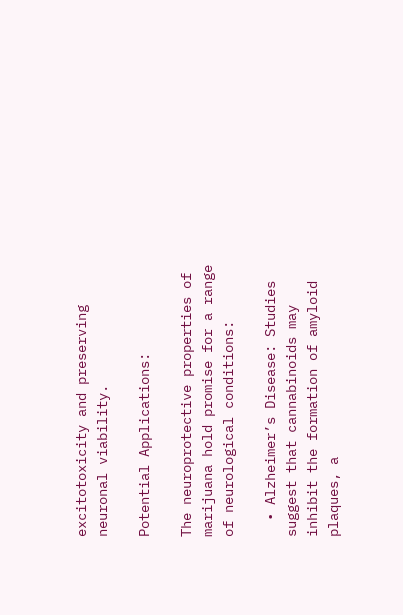excitotoxicity and preserving neuronal viability.

Potential Applications:

The neuroprotective properties of marijuana hold promise for a range of neurological conditions:

  • Alzheimer’s Disease: Studies suggest that cannabinoids may inhibit the formation of amyloid plaques, a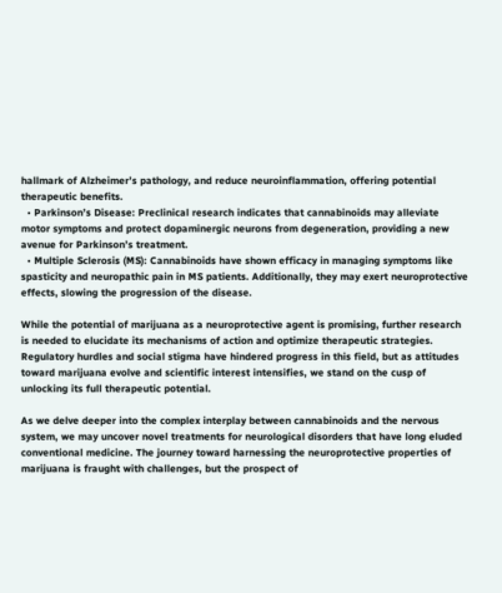hallmark of Alzheimer’s pathology, and reduce neuroinflammation, offering potential therapeutic benefits.
  • Parkinson’s Disease: Preclinical research indicates that cannabinoids may alleviate motor symptoms and protect dopaminergic neurons from degeneration, providing a new avenue for Parkinson’s treatment.
  • Multiple Sclerosis (MS): Cannabinoids have shown efficacy in managing symptoms like spasticity and neuropathic pain in MS patients. Additionally, they may exert neuroprotective effects, slowing the progression of the disease.

While the potential of marijuana as a neuroprotective agent is promising, further research is needed to elucidate its mechanisms of action and optimize therapeutic strategies. Regulatory hurdles and social stigma have hindered progress in this field, but as attitudes toward marijuana evolve and scientific interest intensifies, we stand on the cusp of unlocking its full therapeutic potential.

As we delve deeper into the complex interplay between cannabinoids and the nervous system, we may uncover novel treatments for neurological disorders that have long eluded conventional medicine. The journey toward harnessing the neuroprotective properties of marijuana is fraught with challenges, but the prospect of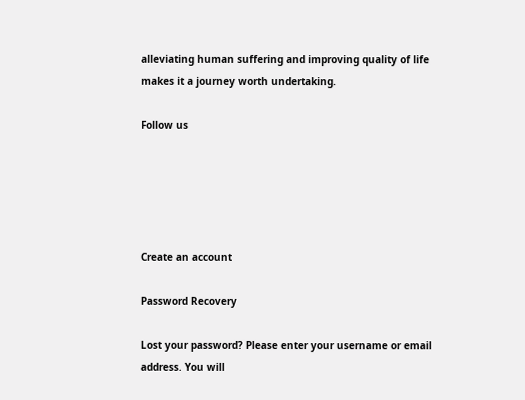alleviating human suffering and improving quality of life makes it a journey worth undertaking.

Follow us





Create an account

Password Recovery

Lost your password? Please enter your username or email address. You will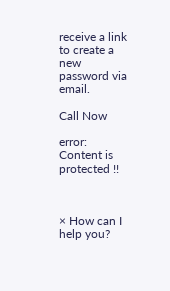receive a link to create a new password via email.

Call Now

error: Content is protected !!



× How can I help you?